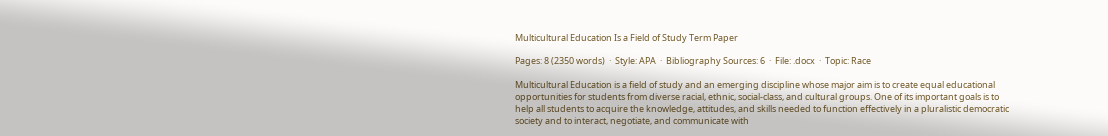Multicultural Education Is a Field of Study Term Paper

Pages: 8 (2350 words)  ·  Style: APA  ·  Bibliography Sources: 6  ·  File: .docx  ·  Topic: Race

Multicultural Education is a field of study and an emerging discipline whose major aim is to create equal educational opportunities for students from diverse racial, ethnic, social-class, and cultural groups. One of its important goals is to help all students to acquire the knowledge, attitudes, and skills needed to function effectively in a pluralistic democratic society and to interact, negotiate, and communicate with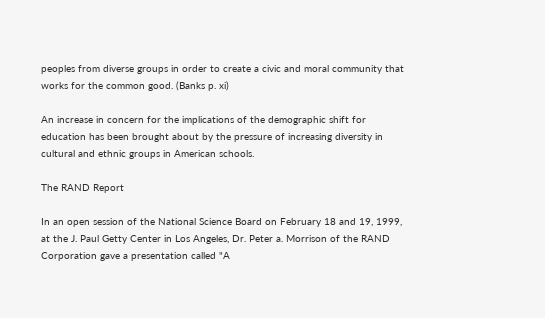peoples from diverse groups in order to create a civic and moral community that works for the common good. (Banks p. xi)

An increase in concern for the implications of the demographic shift for education has been brought about by the pressure of increasing diversity in cultural and ethnic groups in American schools.

The RAND Report

In an open session of the National Science Board on February 18 and 19, 1999, at the J. Paul Getty Center in Los Angeles, Dr. Peter a. Morrison of the RAND Corporation gave a presentation called "A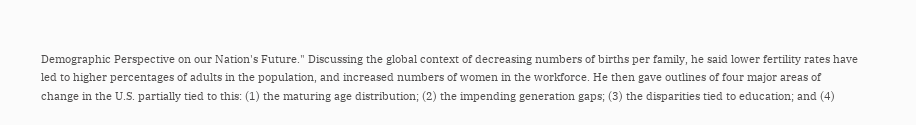Demographic Perspective on our Nation's Future." Discussing the global context of decreasing numbers of births per family, he said lower fertility rates have led to higher percentages of adults in the population, and increased numbers of women in the workforce. He then gave outlines of four major areas of change in the U.S. partially tied to this: (1) the maturing age distribution; (2) the impending generation gaps; (3) the disparities tied to education; and (4)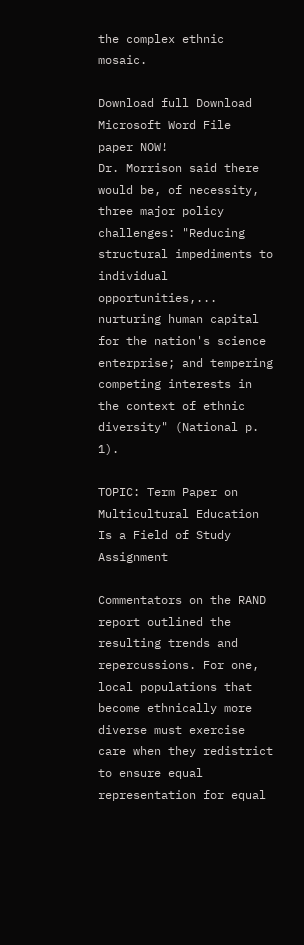the complex ethnic mosaic.

Download full Download Microsoft Word File
paper NOW!
Dr. Morrison said there would be, of necessity, three major policy challenges: "Reducing structural impediments to individual opportunities,... nurturing human capital for the nation's science enterprise; and tempering competing interests in the context of ethnic diversity" (National p. 1).

TOPIC: Term Paper on Multicultural Education Is a Field of Study Assignment

Commentators on the RAND report outlined the resulting trends and repercussions. For one, local populations that become ethnically more diverse must exercise care when they redistrict to ensure equal representation for equal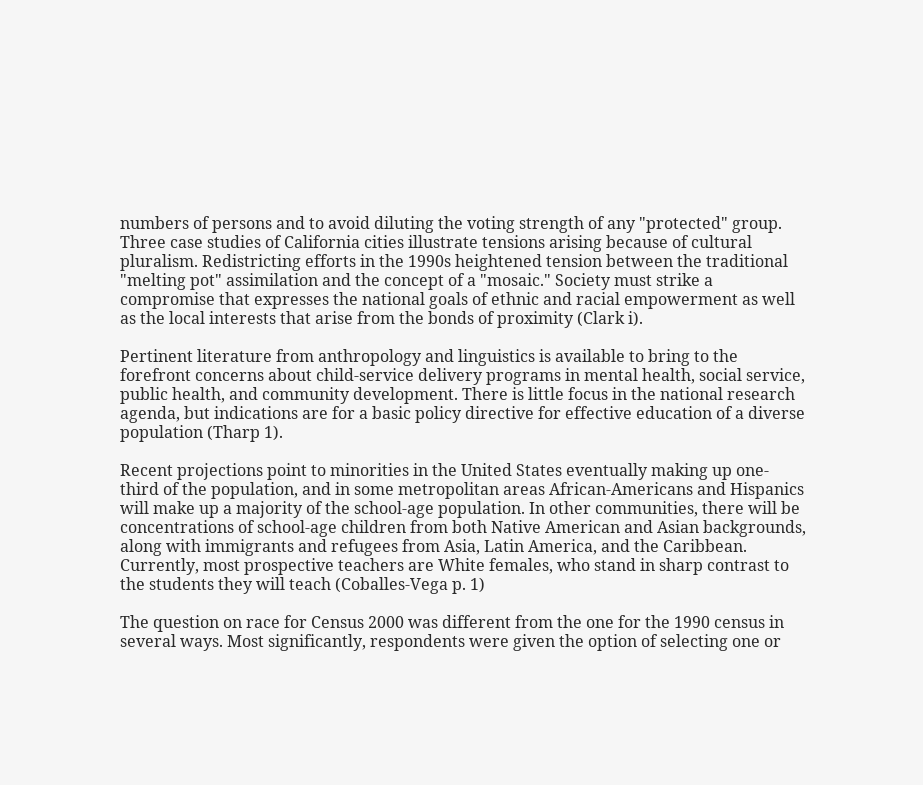numbers of persons and to avoid diluting the voting strength of any "protected" group. Three case studies of California cities illustrate tensions arising because of cultural pluralism. Redistricting efforts in the 1990s heightened tension between the traditional "melting pot" assimilation and the concept of a "mosaic." Society must strike a compromise that expresses the national goals of ethnic and racial empowerment as well as the local interests that arise from the bonds of proximity (Clark i).

Pertinent literature from anthropology and linguistics is available to bring to the forefront concerns about child-service delivery programs in mental health, social service, public health, and community development. There is little focus in the national research agenda, but indications are for a basic policy directive for effective education of a diverse population (Tharp 1).

Recent projections point to minorities in the United States eventually making up one-third of the population, and in some metropolitan areas African-Americans and Hispanics will make up a majority of the school-age population. In other communities, there will be concentrations of school-age children from both Native American and Asian backgrounds, along with immigrants and refugees from Asia, Latin America, and the Caribbean. Currently, most prospective teachers are White females, who stand in sharp contrast to the students they will teach (Coballes-Vega p. 1)

The question on race for Census 2000 was different from the one for the 1990 census in several ways. Most significantly, respondents were given the option of selecting one or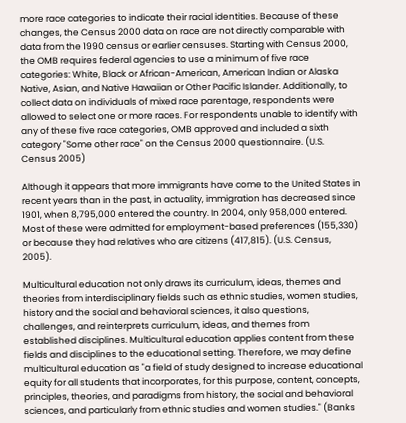more race categories to indicate their racial identities. Because of these changes, the Census 2000 data on race are not directly comparable with data from the 1990 census or earlier censuses. Starting with Census 2000, the OMB requires federal agencies to use a minimum of five race categories: White, Black or African-American, American Indian or Alaska Native, Asian, and Native Hawaiian or Other Pacific Islander. Additionally, to collect data on individuals of mixed race parentage, respondents were allowed to select one or more races. For respondents unable to identify with any of these five race categories, OMB approved and included a sixth category "Some other race" on the Census 2000 questionnaire. (U.S. Census 2005)

Although it appears that more immigrants have come to the United States in recent years than in the past, in actuality, immigration has decreased since 1901, when 8,795,000 entered the country. In 2004, only 958,000 entered. Most of these were admitted for employment-based preferences (155,330) or because they had relatives who are citizens (417,815). (U.S. Census, 2005).

Multicultural education not only draws its curriculum, ideas, themes and theories from interdisciplinary fields such as ethnic studies, women studies, history and the social and behavioral sciences, it also questions, challenges, and reinterprets curriculum, ideas, and themes from established disciplines. Multicultural education applies content from these fields and disciplines to the educational setting. Therefore, we may define multicultural education as "a field of study designed to increase educational equity for all students that incorporates, for this purpose, content, concepts, principles, theories, and paradigms from history, the social and behavioral sciences, and particularly from ethnic studies and women studies." (Banks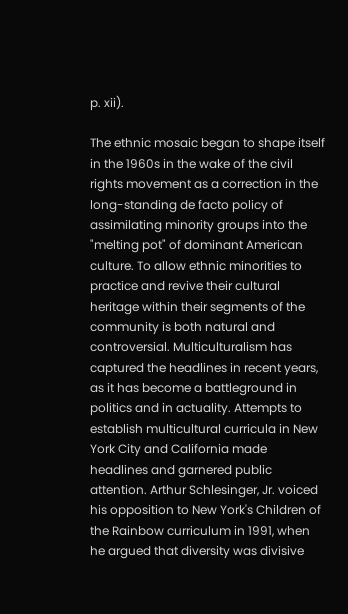p. xii).

The ethnic mosaic began to shape itself in the 1960s in the wake of the civil rights movement as a correction in the long-standing de facto policy of assimilating minority groups into the "melting pot" of dominant American culture. To allow ethnic minorities to practice and revive their cultural heritage within their segments of the community is both natural and controversial. Multiculturalism has captured the headlines in recent years, as it has become a battleground in politics and in actuality. Attempts to establish multicultural curricula in New York City and California made headlines and garnered public attention. Arthur Schlesinger, Jr. voiced his opposition to New York's Children of the Rainbow curriculum in 1991, when he argued that diversity was divisive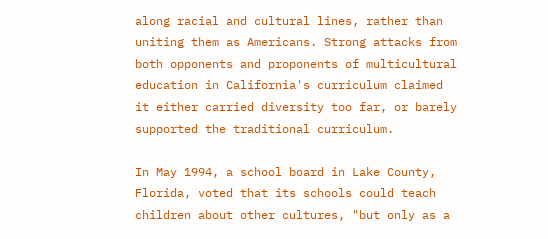along racial and cultural lines, rather than uniting them as Americans. Strong attacks from both opponents and proponents of multicultural education in California's curriculum claimed it either carried diversity too far, or barely supported the traditional curriculum.

In May 1994, a school board in Lake County, Florida, voted that its schools could teach children about other cultures, "but only as a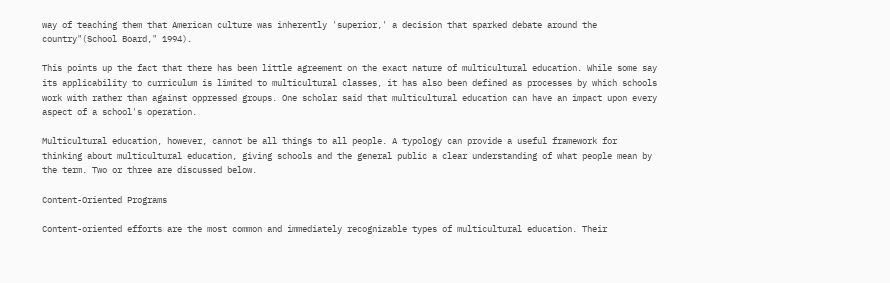way of teaching them that American culture was inherently 'superior,' a decision that sparked debate around the country"(School Board," 1994).

This points up the fact that there has been little agreement on the exact nature of multicultural education. While some say its applicability to curriculum is limited to multicultural classes, it has also been defined as processes by which schools work with rather than against oppressed groups. One scholar said that multicultural education can have an impact upon every aspect of a school's operation.

Multicultural education, however, cannot be all things to all people. A typology can provide a useful framework for thinking about multicultural education, giving schools and the general public a clear understanding of what people mean by the term. Two or three are discussed below.

Content-Oriented Programs

Content-oriented efforts are the most common and immediately recognizable types of multicultural education. Their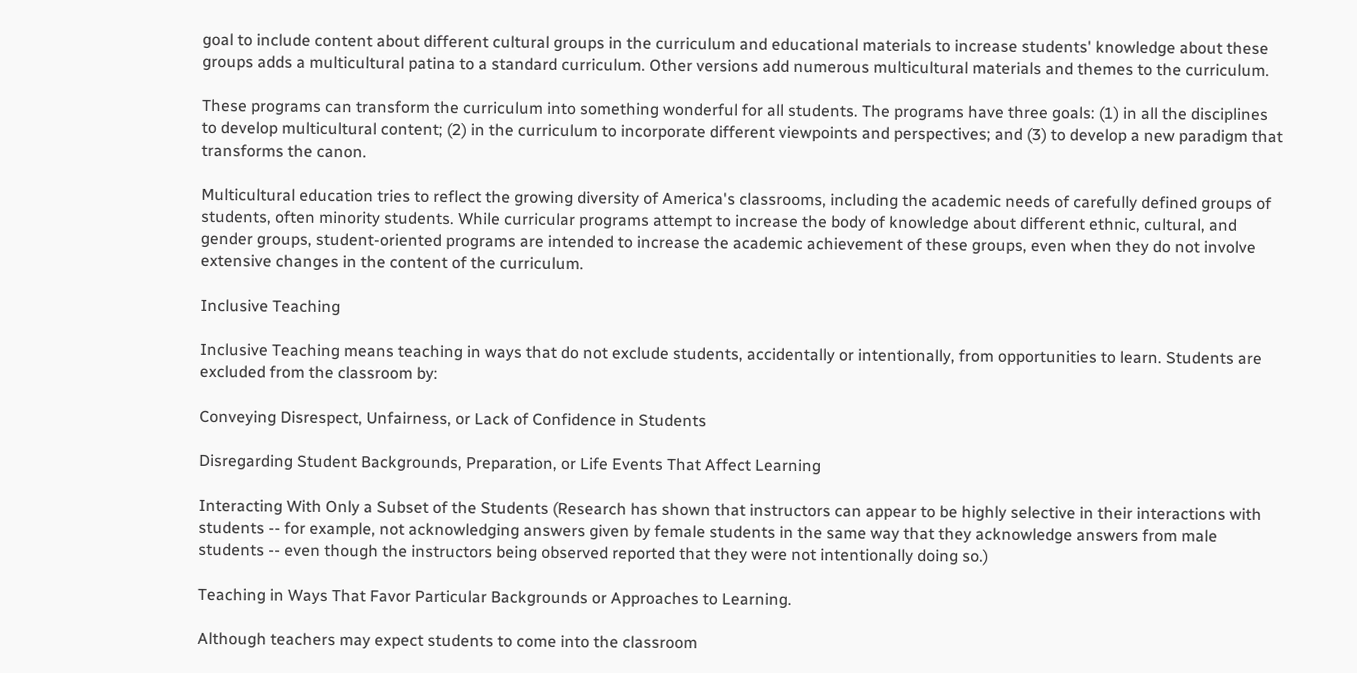goal to include content about different cultural groups in the curriculum and educational materials to increase students' knowledge about these groups adds a multicultural patina to a standard curriculum. Other versions add numerous multicultural materials and themes to the curriculum.

These programs can transform the curriculum into something wonderful for all students. The programs have three goals: (1) in all the disciplines to develop multicultural content; (2) in the curriculum to incorporate different viewpoints and perspectives; and (3) to develop a new paradigm that transforms the canon.

Multicultural education tries to reflect the growing diversity of America's classrooms, including the academic needs of carefully defined groups of students, often minority students. While curricular programs attempt to increase the body of knowledge about different ethnic, cultural, and gender groups, student-oriented programs are intended to increase the academic achievement of these groups, even when they do not involve extensive changes in the content of the curriculum.

Inclusive Teaching

Inclusive Teaching means teaching in ways that do not exclude students, accidentally or intentionally, from opportunities to learn. Students are excluded from the classroom by:

Conveying Disrespect, Unfairness, or Lack of Confidence in Students

Disregarding Student Backgrounds, Preparation, or Life Events That Affect Learning

Interacting With Only a Subset of the Students (Research has shown that instructors can appear to be highly selective in their interactions with students -- for example, not acknowledging answers given by female students in the same way that they acknowledge answers from male students -- even though the instructors being observed reported that they were not intentionally doing so.)

Teaching in Ways That Favor Particular Backgrounds or Approaches to Learning.

Although teachers may expect students to come into the classroom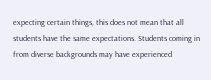expecting certain things, this does not mean that all students have the same expectations. Students coming in from diverse backgrounds may have experienced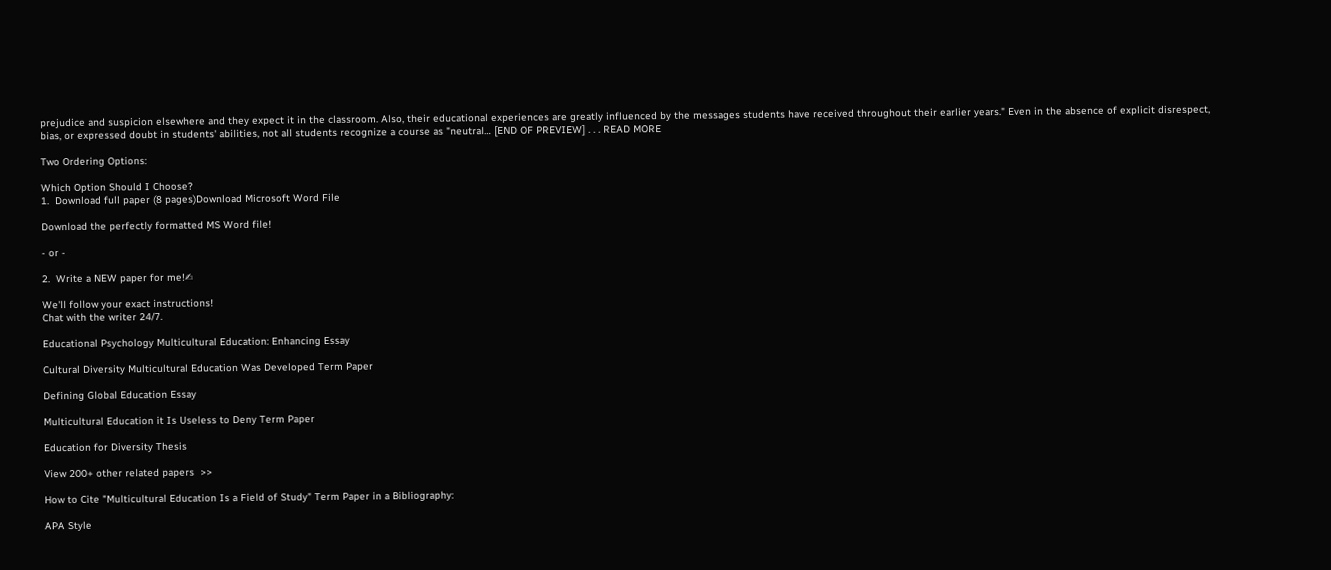prejudice and suspicion elsewhere and they expect it in the classroom. Also, their educational experiences are greatly influenced by the messages students have received throughout their earlier years." Even in the absence of explicit disrespect, bias, or expressed doubt in students' abilities, not all students recognize a course as "neutral… [END OF PREVIEW] . . . READ MORE

Two Ordering Options:

Which Option Should I Choose?
1.  Download full paper (8 pages)Download Microsoft Word File

Download the perfectly formatted MS Word file!

- or -

2.  Write a NEW paper for me!✍

We'll follow your exact instructions!
Chat with the writer 24/7.

Educational Psychology Multicultural Education: Enhancing Essay

Cultural Diversity Multicultural Education Was Developed Term Paper

Defining Global Education Essay

Multicultural Education it Is Useless to Deny Term Paper

Education for Diversity Thesis

View 200+ other related papers  >>

How to Cite "Multicultural Education Is a Field of Study" Term Paper in a Bibliography:

APA Style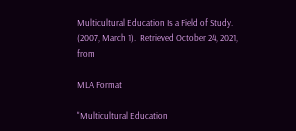Multicultural Education Is a Field of Study.  (2007, March 1).  Retrieved October 24, 2021, from

MLA Format

"Multicultural Education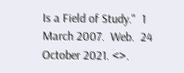Is a Field of Study."  1 March 2007.  Web.  24 October 2021. <>.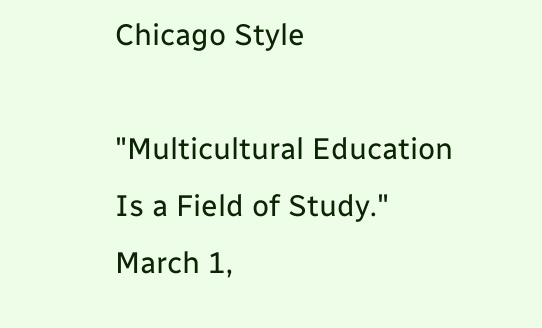Chicago Style

"Multicultural Education Is a Field of Study."  March 1,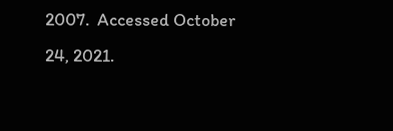2007.  Accessed October 24, 2021.